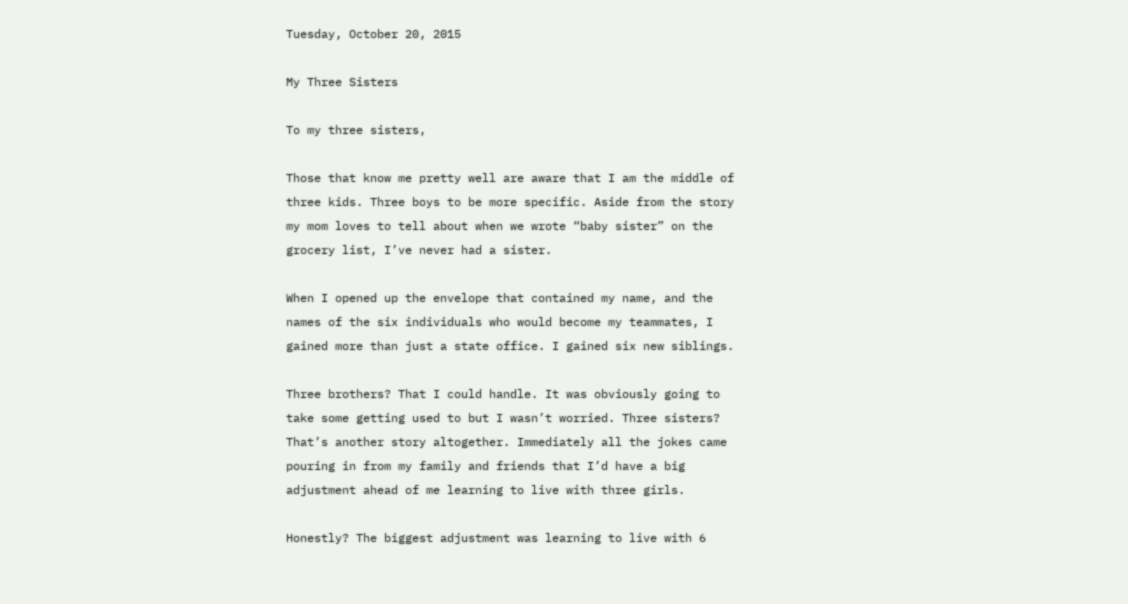Tuesday, October 20, 2015

My Three Sisters

To my three sisters,

Those that know me pretty well are aware that I am the middle of three kids. Three boys to be more specific. Aside from the story my mom loves to tell about when we wrote “baby sister” on the grocery list, I’ve never had a sister.

When I opened up the envelope that contained my name, and the names of the six individuals who would become my teammates, I gained more than just a state office. I gained six new siblings.

Three brothers? That I could handle. It was obviously going to take some getting used to but I wasn’t worried. Three sisters? That’s another story altogether. Immediately all the jokes came pouring in from my family and friends that I’d have a big adjustment ahead of me learning to live with three girls.

Honestly? The biggest adjustment was learning to live with 6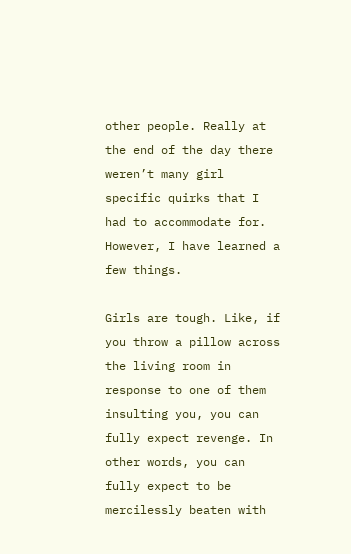other people. Really at the end of the day there weren’t many girl specific quirks that I had to accommodate for. However, I have learned a few things.

Girls are tough. Like, if you throw a pillow across the living room in response to one of them insulting you, you can fully expect revenge. In other words, you can fully expect to be mercilessly beaten with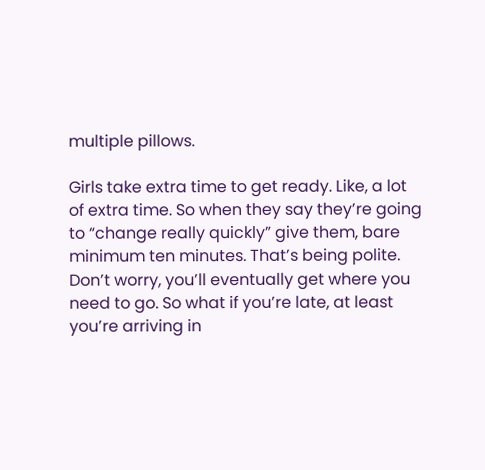multiple pillows.

Girls take extra time to get ready. Like, a lot of extra time. So when they say they’re going to “change really quickly” give them, bare minimum ten minutes. That’s being polite. Don’t worry, you’ll eventually get where you need to go. So what if you’re late, at least you’re arriving in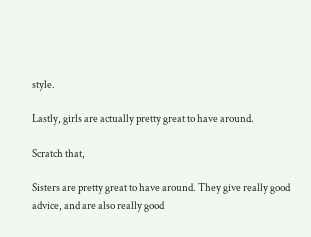style.

Lastly, girls are actually pretty great to have around.

Scratch that,

Sisters are pretty great to have around. They give really good advice, and are also really good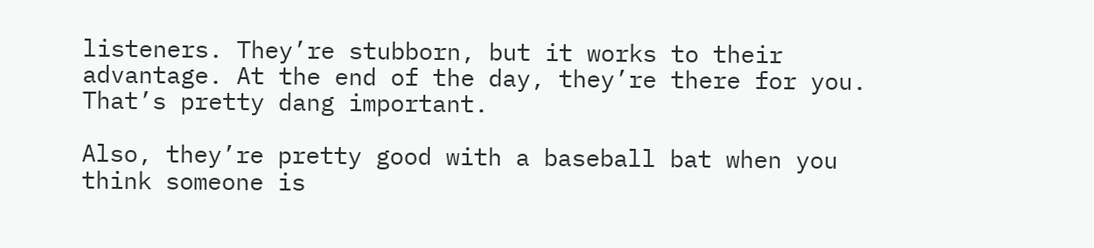listeners. They’re stubborn, but it works to their advantage. At the end of the day, they’re there for you. That’s pretty dang important.

Also, they’re pretty good with a baseball bat when you think someone is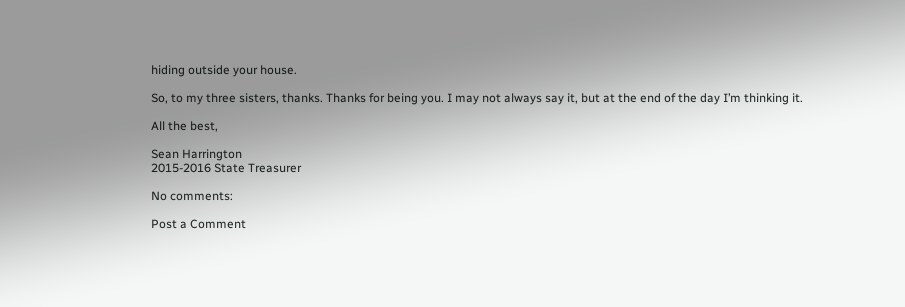hiding outside your house.

So, to my three sisters, thanks. Thanks for being you. I may not always say it, but at the end of the day I’m thinking it.

All the best,

Sean Harrington
2015-2016 State Treasurer

No comments:

Post a Comment